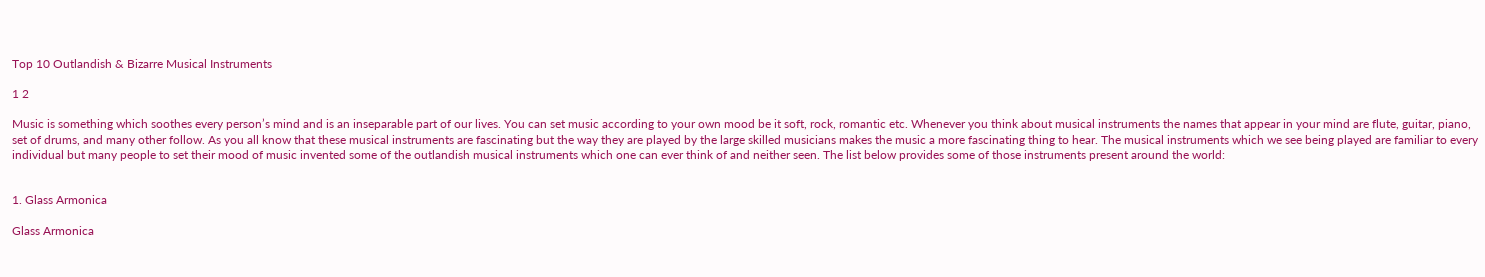Top 10 Outlandish & Bizarre Musical Instruments

1 2

Music is something which soothes every person’s mind and is an inseparable part of our lives. You can set music according to your own mood be it soft, rock, romantic etc. Whenever you think about musical instruments the names that appear in your mind are flute, guitar, piano, set of drums, and many other follow. As you all know that these musical instruments are fascinating but the way they are played by the large skilled musicians makes the music a more fascinating thing to hear. The musical instruments which we see being played are familiar to every individual but many people to set their mood of music invented some of the outlandish musical instruments which one can ever think of and neither seen. The list below provides some of those instruments present around the world:


1. Glass Armonica

Glass Armonica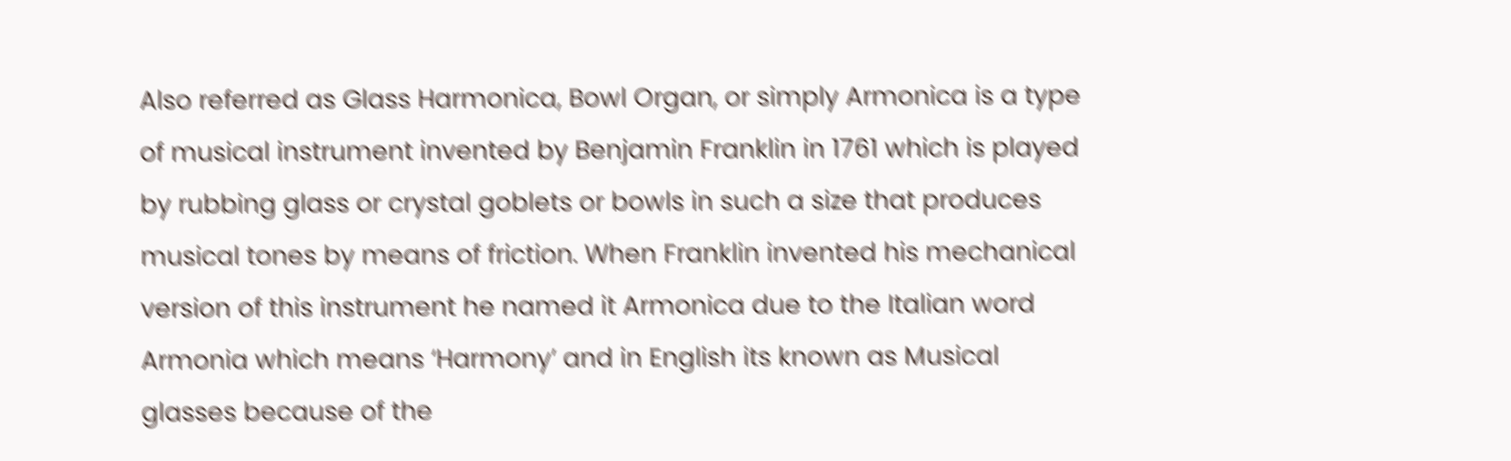Also referred as Glass Harmonica, Bowl Organ, or simply Armonica is a type of musical instrument invented by Benjamin Franklin in 1761 which is played by rubbing glass or crystal goblets or bowls in such a size that produces musical tones by means of friction. When Franklin invented his mechanical version of this instrument he named it Armonica due to the Italian word Armonia which means ‘Harmony’ and in English its known as Musical glasses because of the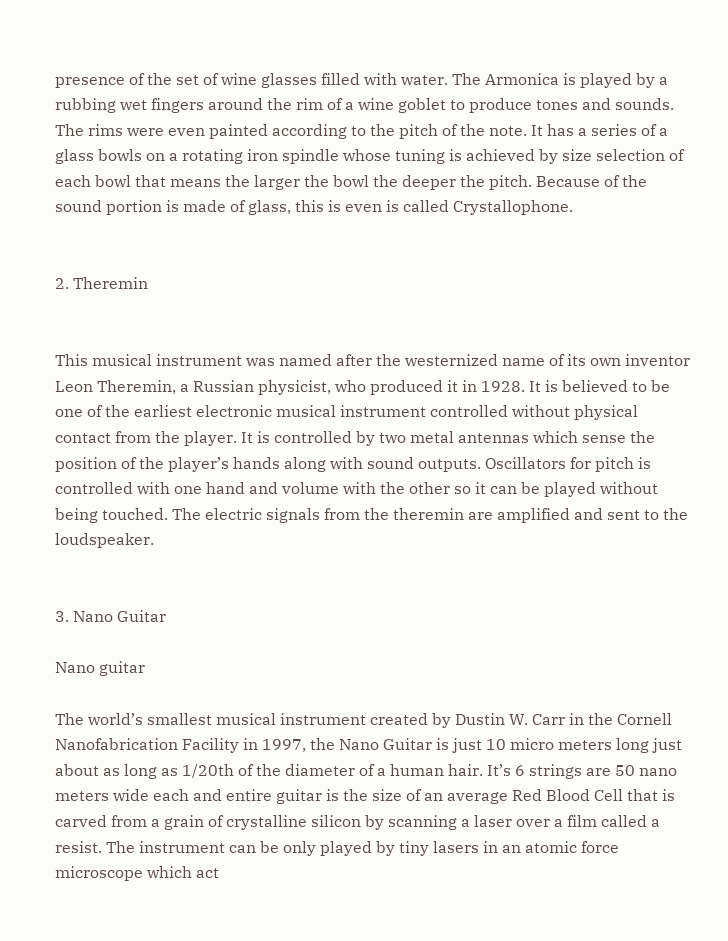presence of the set of wine glasses filled with water. The Armonica is played by a rubbing wet fingers around the rim of a wine goblet to produce tones and sounds. The rims were even painted according to the pitch of the note. It has a series of a glass bowls on a rotating iron spindle whose tuning is achieved by size selection of each bowl that means the larger the bowl the deeper the pitch. Because of the sound portion is made of glass, this is even is called Crystallophone.


2. Theremin


This musical instrument was named after the westernized name of its own inventor Leon Theremin, a Russian physicist, who produced it in 1928. It is believed to be one of the earliest electronic musical instrument controlled without physical contact from the player. It is controlled by two metal antennas which sense the position of the player’s hands along with sound outputs. Oscillators for pitch is controlled with one hand and volume with the other so it can be played without being touched. The electric signals from the theremin are amplified and sent to the loudspeaker.


3. Nano Guitar

Nano guitar

The world’s smallest musical instrument created by Dustin W. Carr in the Cornell Nanofabrication Facility in 1997, the Nano Guitar is just 10 micro meters long just about as long as 1/20th of the diameter of a human hair. It’s 6 strings are 50 nano meters wide each and entire guitar is the size of an average Red Blood Cell that is carved from a grain of crystalline silicon by scanning a laser over a film called a resist. The instrument can be only played by tiny lasers in an atomic force microscope which act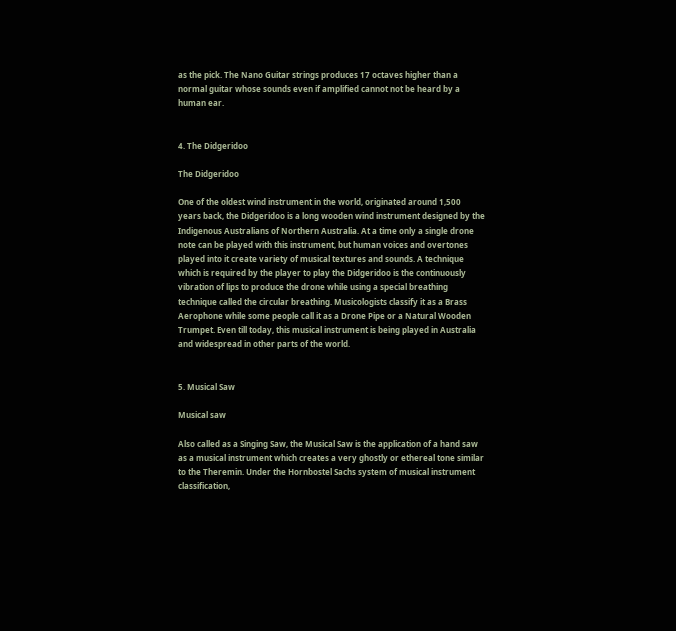as the pick. The Nano Guitar strings produces 17 octaves higher than a normal guitar whose sounds even if amplified cannot not be heard by a human ear.


4. The Didgeridoo

The Didgeridoo

One of the oldest wind instrument in the world, originated around 1,500 years back, the Didgeridoo is a long wooden wind instrument designed by the Indigenous Australians of Northern Australia. At a time only a single drone note can be played with this instrument, but human voices and overtones played into it create variety of musical textures and sounds. A technique which is required by the player to play the Didgeridoo is the continuously vibration of lips to produce the drone while using a special breathing technique called the circular breathing. Musicologists classify it as a Brass Aerophone while some people call it as a Drone Pipe or a Natural Wooden Trumpet. Even till today, this musical instrument is being played in Australia and widespread in other parts of the world.


5. Musical Saw

Musical saw

Also called as a Singing Saw, the Musical Saw is the application of a hand saw as a musical instrument which creates a very ghostly or ethereal tone similar to the Theremin. Under the Hornbostel Sachs system of musical instrument classification,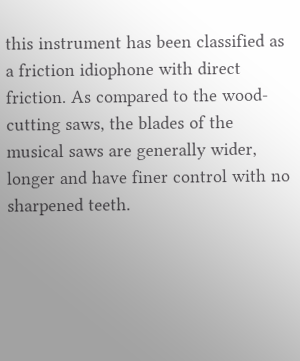this instrument has been classified as a friction idiophone with direct friction. As compared to the wood-cutting saws, the blades of the musical saws are generally wider, longer and have finer control with no sharpened teeth.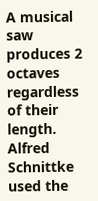A musical saw produces 2 octaves regardless of their length. Alfred Schnittke used the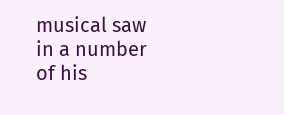musical saw in a number of his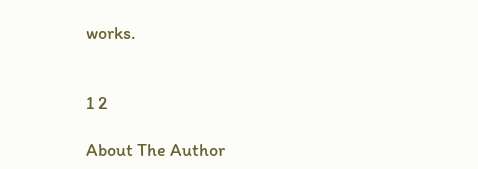works.


1 2

About The Author